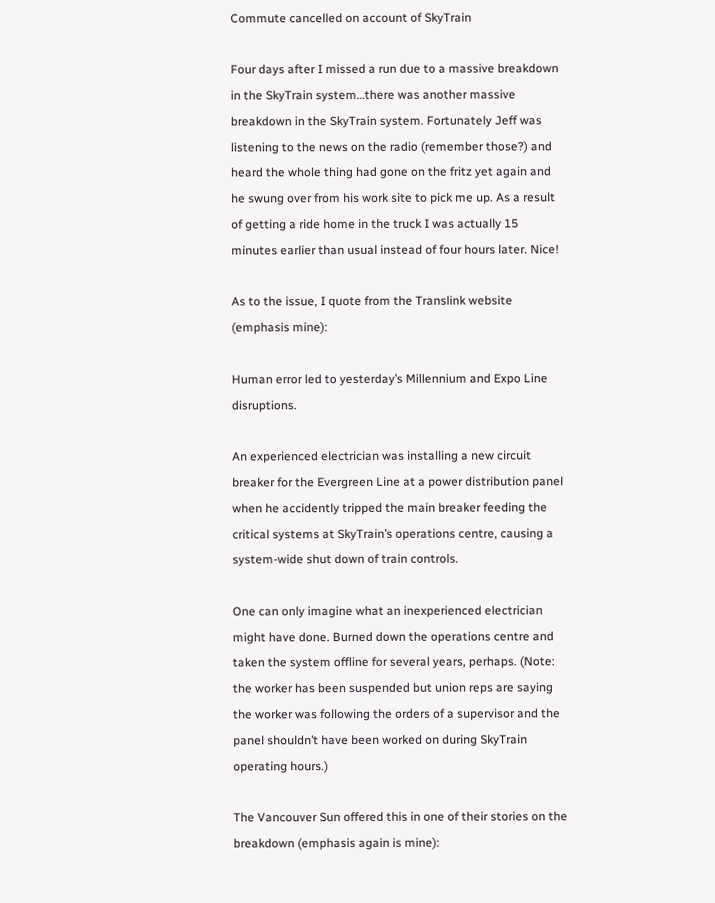Commute cancelled on account of SkyTrain

Four days after I missed a run due to a massive breakdown in the SkyTrain system…there was another massive breakdown in the SkyTrain system. Fortunately Jeff was listening to the news on the radio (remember those?) and heard the whole thing had gone on the fritz yet again and he swung over from his work site to pick me up. As a result of getting a ride home in the truck I was actually 15 minutes earlier than usual instead of four hours later. Nice!

As to the issue, I quote from the Translink website (emphasis mine):

Human error led to yesterday’s Millennium and Expo Line disruptions.

An experienced electrician was installing a new circuit breaker for the Evergreen Line at a power distribution panel when he accidently tripped the main breaker feeding the critical systems at SkyTrain’s operations centre, causing a system-wide shut down of train controls.

One can only imagine what an inexperienced electrician might have done. Burned down the operations centre and taken the system offline for several years, perhaps. (Note: the worker has been suspended but union reps are saying the worker was following the orders of a supervisor and the panel shouldn’t have been worked on during SkyTrain operating hours.)

The Vancouver Sun offered this in one of their stories on the breakdown (emphasis again is mine):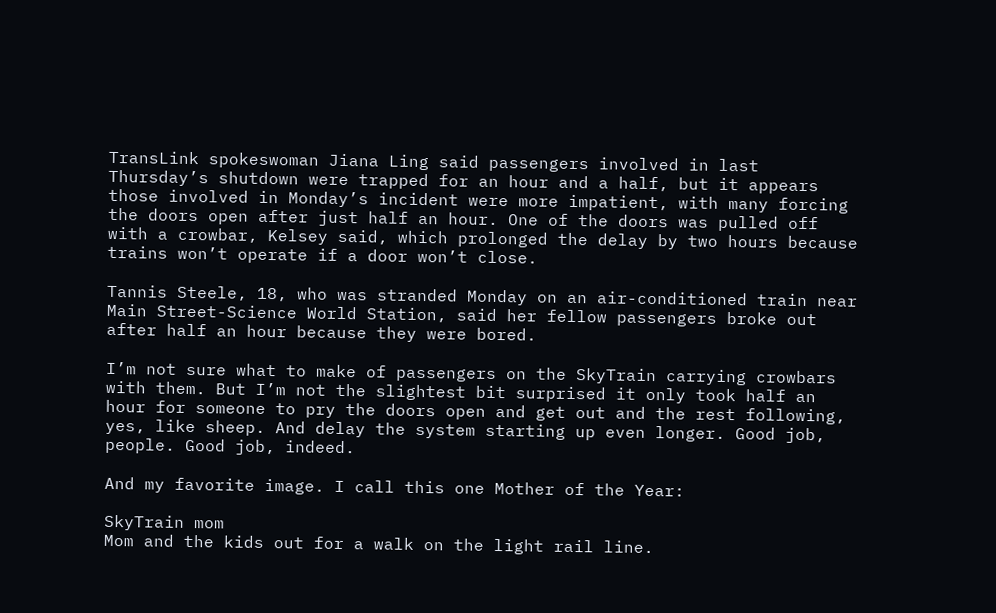TransLink spokeswoman Jiana Ling said passengers involved in last Thursday’s shutdown were trapped for an hour and a half, but it appears those involved in Monday’s incident were more impatient, with many forcing the doors open after just half an hour. One of the doors was pulled off with a crowbar, Kelsey said, which prolonged the delay by two hours because trains won’t operate if a door won’t close.

Tannis Steele, 18, who was stranded Monday on an air-conditioned train near Main Street-Science World Station, said her fellow passengers broke out after half an hour because they were bored.

I’m not sure what to make of passengers on the SkyTrain carrying crowbars with them. But I’m not the slightest bit surprised it only took half an hour for someone to pry the doors open and get out and the rest following, yes, like sheep. And delay the system starting up even longer. Good job, people. Good job, indeed.

And my favorite image. I call this one Mother of the Year:

SkyTrain mom
Mom and the kids out for a walk on the light rail line.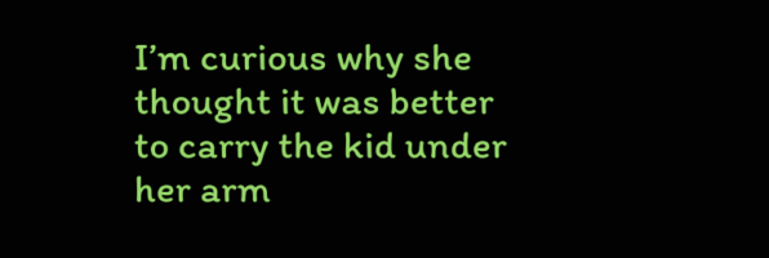I’m curious why she thought it was better to carry the kid under her arm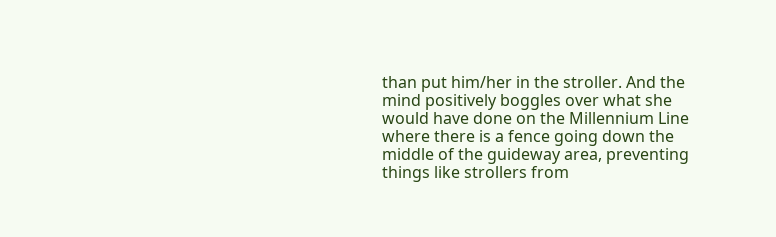than put him/her in the stroller. And the mind positively boggles over what she would have done on the Millennium Line where there is a fence going down the middle of the guideway area, preventing things like strollers from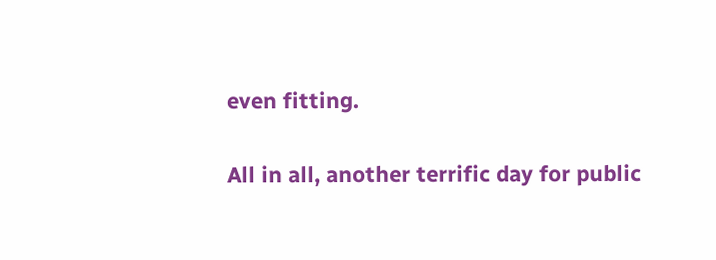even fitting.

All in all, another terrific day for public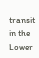transit in the Lower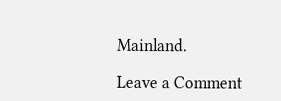Mainland.

Leave a Comment